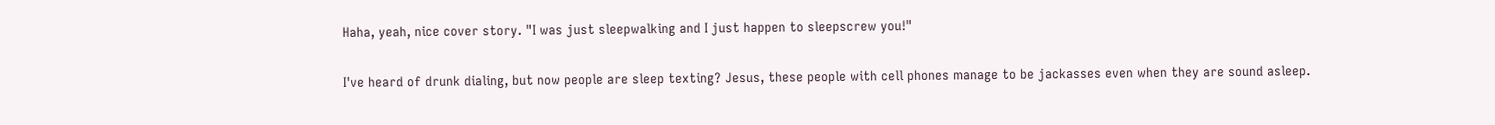Haha, yeah, nice cover story. "I was just sleepwalking and I just happen to sleepscrew you!"

I've heard of drunk dialing, but now people are sleep texting? Jesus, these people with cell phones manage to be jackasses even when they are sound asleep.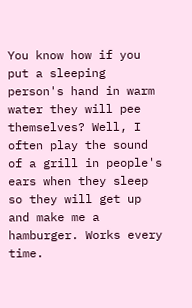You know how if you put a sleeping person's hand in warm water they will pee themselves? Well, I often play the sound of a grill in people's ears when they sleep so they will get up and make me a hamburger. Works every time.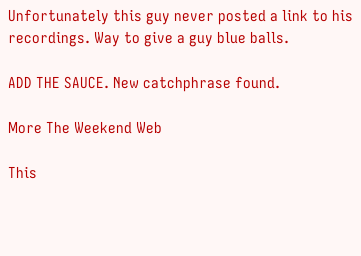Unfortunately this guy never posted a link to his recordings. Way to give a guy blue balls.

ADD THE SAUCE. New catchphrase found.

More The Weekend Web

This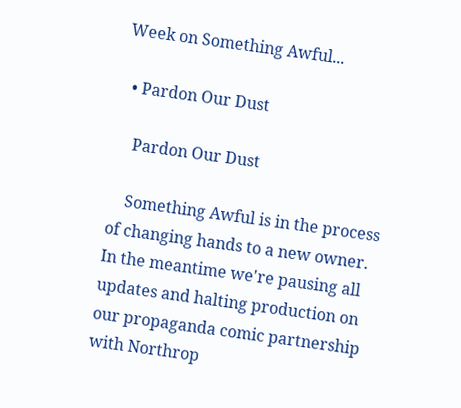Week on Something Awful...

  • Pardon Our Dust

    Pardon Our Dust

    Something Awful is in the process of changing hands to a new owner. In the meantime we're pausing all updates and halting production on our propaganda comic partnership with Northrop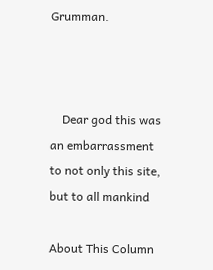Grumman.



    Dear god this was an embarrassment to not only this site, but to all mankind

About This Column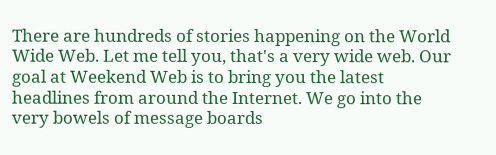There are hundreds of stories happening on the World Wide Web. Let me tell you, that's a very wide web. Our goal at Weekend Web is to bring you the latest headlines from around the Internet. We go into the very bowels of message boards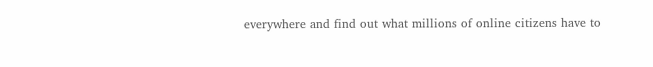everywhere and find out what millions of online citizens have to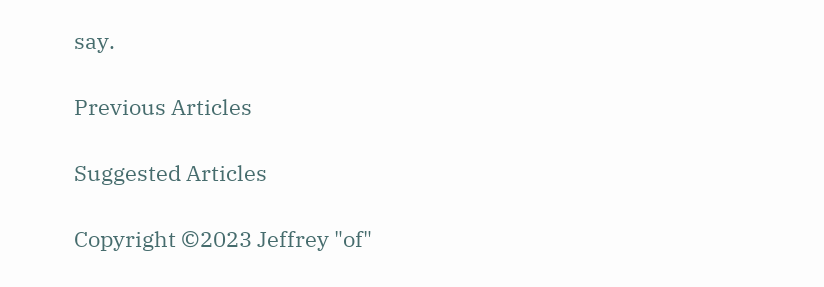say.

Previous Articles

Suggested Articles

Copyright ©2023 Jeffrey "of"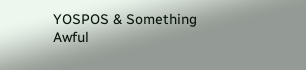YOSPOS & Something Awful